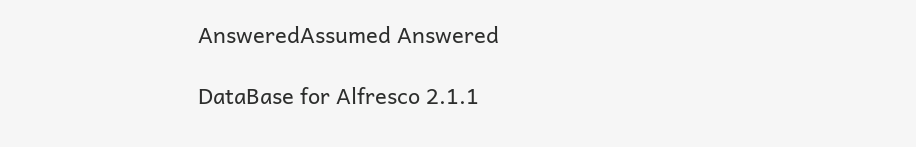AnsweredAssumed Answered

DataBase for Alfresco 2.1.1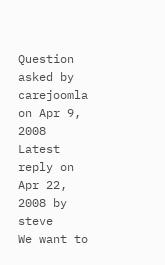Question asked by carejoomla on Apr 9, 2008
Latest reply on Apr 22, 2008 by steve
We want to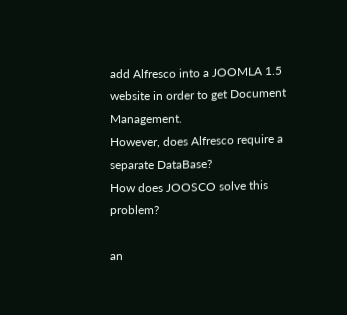add Alfresco into a JOOMLA 1.5 website in order to get Document Management.
However, does Alfresco require a separate DataBase?
How does JOOSCO solve this problem?

an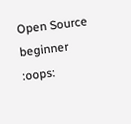Open Source beginner  :oops: